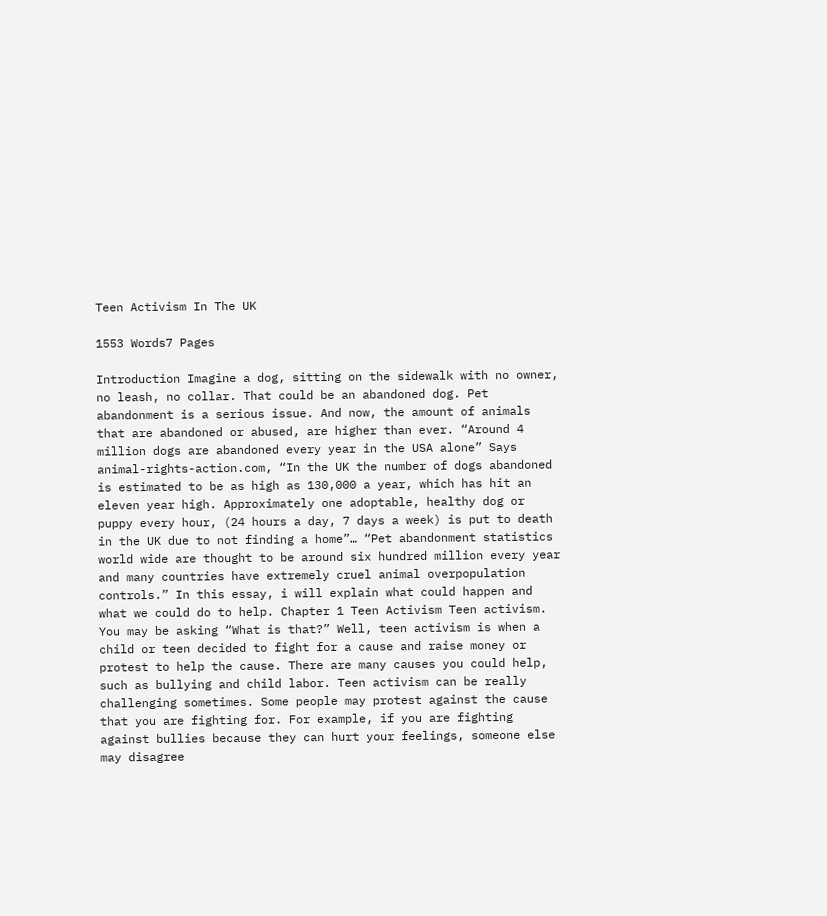Teen Activism In The UK

1553 Words7 Pages

Introduction Imagine a dog, sitting on the sidewalk with no owner, no leash, no collar. That could be an abandoned dog. Pet abandonment is a serious issue. And now, the amount of animals that are abandoned or abused, are higher than ever. “Around 4 million dogs are abandoned every year in the USA alone” Says animal-rights-action.com, “In the UK the number of dogs abandoned is estimated to be as high as 130,000 a year, which has hit an eleven year high. Approximately one adoptable, healthy dog or puppy every hour, (24 hours a day, 7 days a week) is put to death in the UK due to not finding a home”… “Pet abandonment statistics world wide are thought to be around six hundred million every year and many countries have extremely cruel animal overpopulation controls.” In this essay, i will explain what could happen and what we could do to help. Chapter 1 Teen Activism Teen activism. You may be asking “What is that?” Well, teen activism is when a child or teen decided to fight for a cause and raise money or protest to help the cause. There are many causes you could help, such as bullying and child labor. Teen activism can be really challenging sometimes. Some people may protest against the cause that you are fighting for. For example, if you are fighting against bullies because they can hurt your feelings, someone else may disagree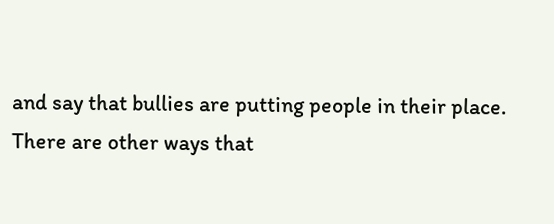and say that bullies are putting people in their place. There are other ways that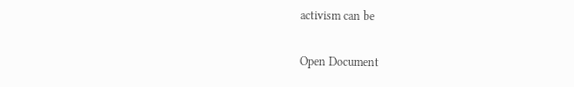activism can be

Open Document